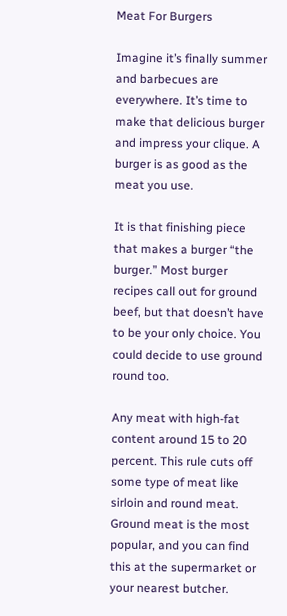Meat For Burgers

Imagine it’s finally summer and barbecues are everywhere. It’s time to make that delicious burger and impress your clique. A burger is as good as the meat you use.

It is that finishing piece that makes a burger “the burger.” Most burger recipes call out for ground beef, but that doesn’t have to be your only choice. You could decide to use ground round too.

Any meat with high-fat content around 15 to 20 percent. This rule cuts off some type of meat like sirloin and round meat. Ground meat is the most popular, and you can find this at the supermarket or your nearest butcher.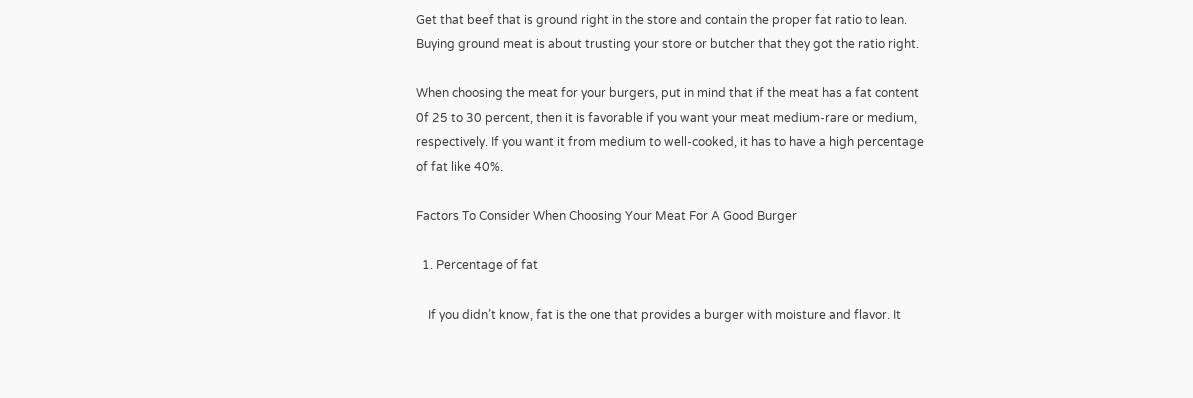Get that beef that is ground right in the store and contain the proper fat ratio to lean. Buying ground meat is about trusting your store or butcher that they got the ratio right.

When choosing the meat for your burgers, put in mind that if the meat has a fat content 0f 25 to 30 percent, then it is favorable if you want your meat medium-rare or medium, respectively. If you want it from medium to well-cooked, it has to have a high percentage of fat like 40%.

Factors To Consider When Choosing Your Meat For A Good Burger

  1. Percentage of fat

    If you didn’t know, fat is the one that provides a burger with moisture and flavor. It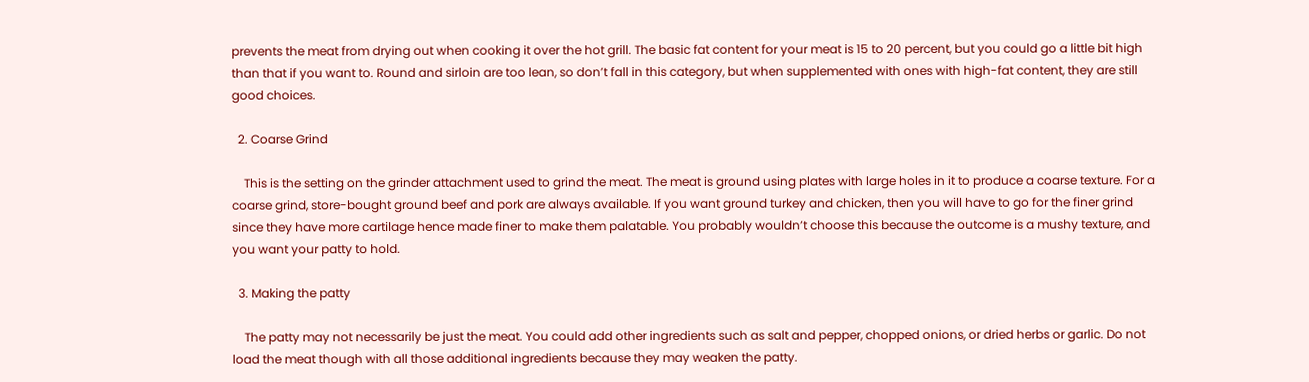prevents the meat from drying out when cooking it over the hot grill. The basic fat content for your meat is 15 to 20 percent, but you could go a little bit high than that if you want to. Round and sirloin are too lean, so don’t fall in this category, but when supplemented with ones with high-fat content, they are still good choices.

  2. Coarse Grind

    This is the setting on the grinder attachment used to grind the meat. The meat is ground using plates with large holes in it to produce a coarse texture. For a coarse grind, store-bought ground beef and pork are always available. If you want ground turkey and chicken, then you will have to go for the finer grind since they have more cartilage hence made finer to make them palatable. You probably wouldn’t choose this because the outcome is a mushy texture, and you want your patty to hold.

  3. Making the patty

    The patty may not necessarily be just the meat. You could add other ingredients such as salt and pepper, chopped onions, or dried herbs or garlic. Do not load the meat though with all those additional ingredients because they may weaken the patty.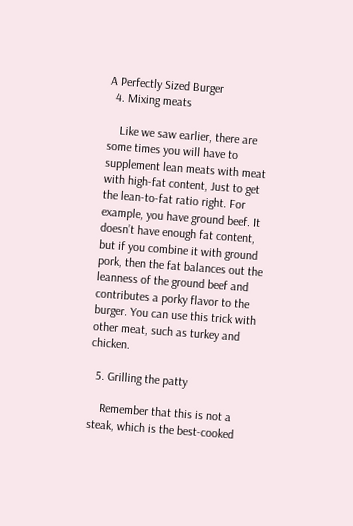A Perfectly Sized Burger
  4. Mixing meats

    Like we saw earlier, there are some times you will have to supplement lean meats with meat with high-fat content, Just to get the lean-to-fat ratio right. For example, you have ground beef. It doesn’t have enough fat content, but if you combine it with ground pork, then the fat balances out the leanness of the ground beef and contributes a porky flavor to the burger. You can use this trick with other meat, such as turkey and chicken.

  5. Grilling the patty

    Remember that this is not a steak, which is the best-cooked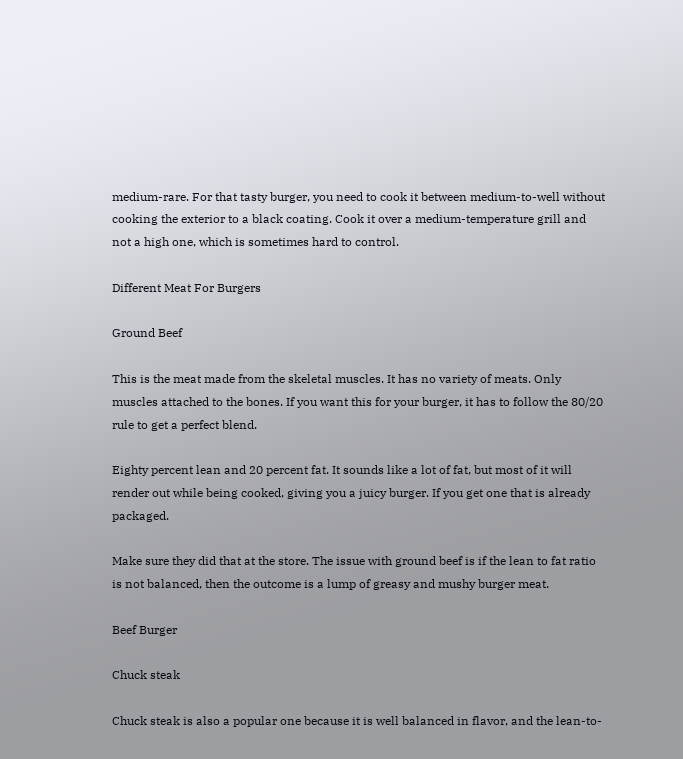medium-rare. For that tasty burger, you need to cook it between medium-to-well without cooking the exterior to a black coating. Cook it over a medium-temperature grill and not a high one, which is sometimes hard to control.

Different Meat For Burgers

Ground Beef

This is the meat made from the skeletal muscles. It has no variety of meats. Only muscles attached to the bones. If you want this for your burger, it has to follow the 80/20 rule to get a perfect blend.

Eighty percent lean and 20 percent fat. It sounds like a lot of fat, but most of it will render out while being cooked, giving you a juicy burger. If you get one that is already packaged.

Make sure they did that at the store. The issue with ground beef is if the lean to fat ratio is not balanced, then the outcome is a lump of greasy and mushy burger meat.

Beef Burger

Chuck steak

Chuck steak is also a popular one because it is well balanced in flavor, and the lean-to-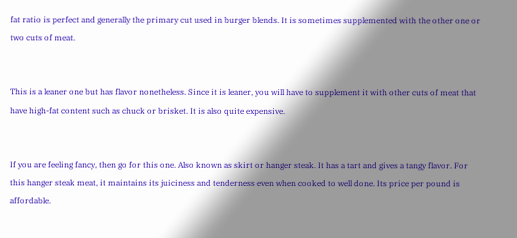fat ratio is perfect and generally the primary cut used in burger blends. It is sometimes supplemented with the other one or two cuts of meat.


This is a leaner one but has flavor nonetheless. Since it is leaner, you will have to supplement it with other cuts of meat that have high-fat content such as chuck or brisket. It is also quite expensive.


If you are feeling fancy, then go for this one. Also known as skirt or hanger steak. It has a tart and gives a tangy flavor. For this hanger steak meat, it maintains its juiciness and tenderness even when cooked to well done. Its price per pound is affordable.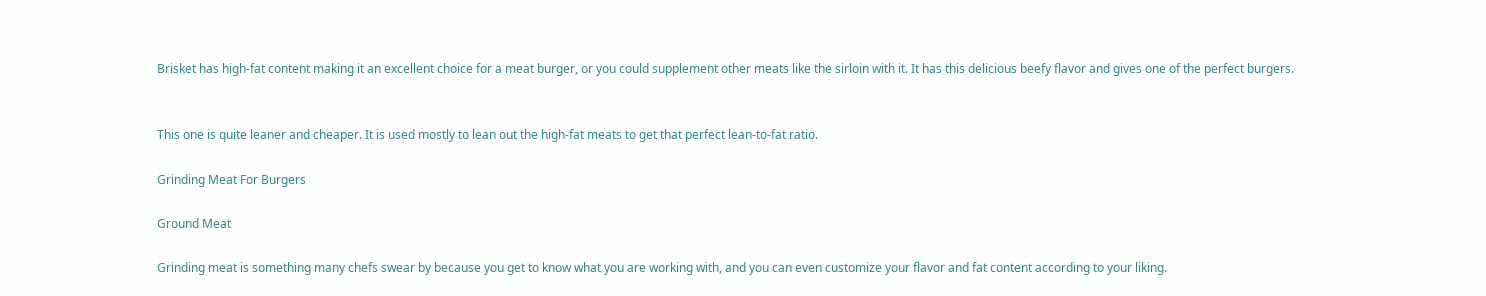Brisket has high-fat content making it an excellent choice for a meat burger, or you could supplement other meats like the sirloin with it. It has this delicious beefy flavor and gives one of the perfect burgers.


This one is quite leaner and cheaper. It is used mostly to lean out the high-fat meats to get that perfect lean-to-fat ratio.

Grinding Meat For Burgers

Ground Meat

Grinding meat is something many chefs swear by because you get to know what you are working with, and you can even customize your flavor and fat content according to your liking.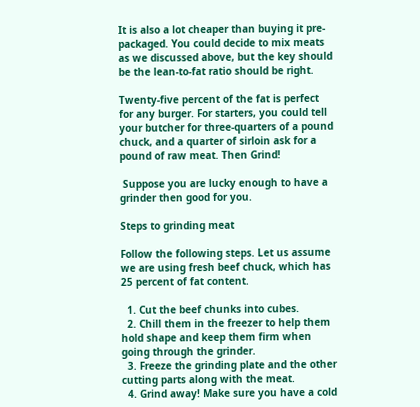It is also a lot cheaper than buying it pre-packaged. You could decide to mix meats as we discussed above, but the key should be the lean-to-fat ratio should be right.

Twenty-five percent of the fat is perfect for any burger. For starters, you could tell your butcher for three-quarters of a pound chuck, and a quarter of sirloin ask for a pound of raw meat. Then Grind!

 Suppose you are lucky enough to have a grinder then good for you.

Steps to grinding meat

Follow the following steps. Let us assume we are using fresh beef chuck, which has 25 percent of fat content.

  1. Cut the beef chunks into cubes.
  2. Chill them in the freezer to help them hold shape and keep them firm when going through the grinder.
  3. Freeze the grinding plate and the other cutting parts along with the meat.
  4. Grind away! Make sure you have a cold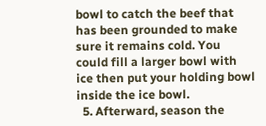bowl to catch the beef that has been grounded to make sure it remains cold. You could fill a larger bowl with ice then put your holding bowl inside the ice bowl.
  5. Afterward, season the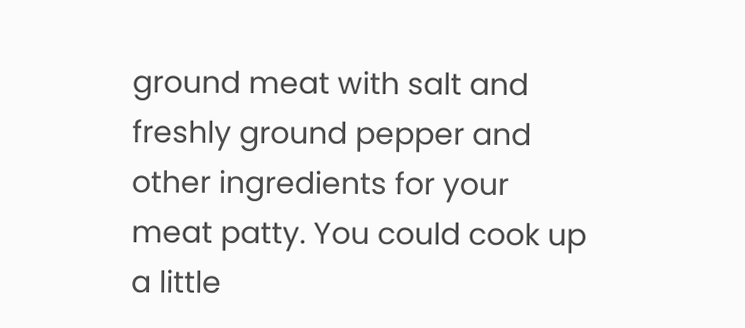ground meat with salt and freshly ground pepper and other ingredients for your meat patty. You could cook up a little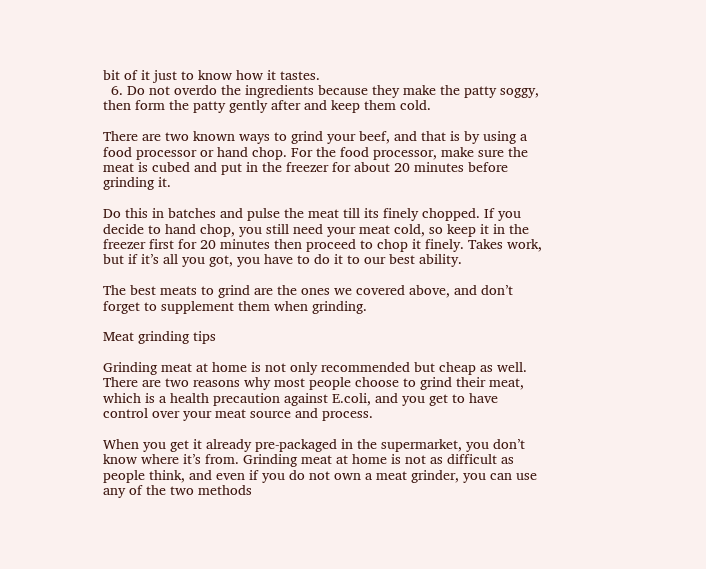bit of it just to know how it tastes.
  6. Do not overdo the ingredients because they make the patty soggy, then form the patty gently after and keep them cold.

There are two known ways to grind your beef, and that is by using a food processor or hand chop. For the food processor, make sure the meat is cubed and put in the freezer for about 20 minutes before grinding it.

Do this in batches and pulse the meat till its finely chopped. If you decide to hand chop, you still need your meat cold, so keep it in the freezer first for 20 minutes then proceed to chop it finely. Takes work, but if it’s all you got, you have to do it to our best ability.

The best meats to grind are the ones we covered above, and don’t forget to supplement them when grinding.

Meat grinding tips

Grinding meat at home is not only recommended but cheap as well. There are two reasons why most people choose to grind their meat, which is a health precaution against E.coli, and you get to have control over your meat source and process.

When you get it already pre-packaged in the supermarket, you don’t know where it’s from. Grinding meat at home is not as difficult as people think, and even if you do not own a meat grinder, you can use any of the two methods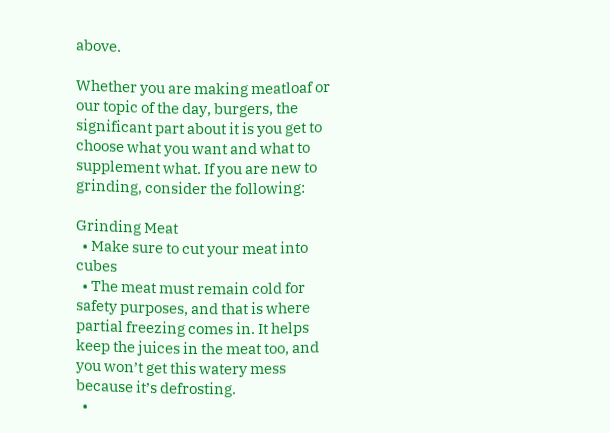above.

Whether you are making meatloaf or our topic of the day, burgers, the significant part about it is you get to choose what you want and what to supplement what. If you are new to grinding, consider the following:

Grinding Meat
  • Make sure to cut your meat into cubes
  • The meat must remain cold for safety purposes, and that is where partial freezing comes in. It helps keep the juices in the meat too, and you won’t get this watery mess because it’s defrosting.
  •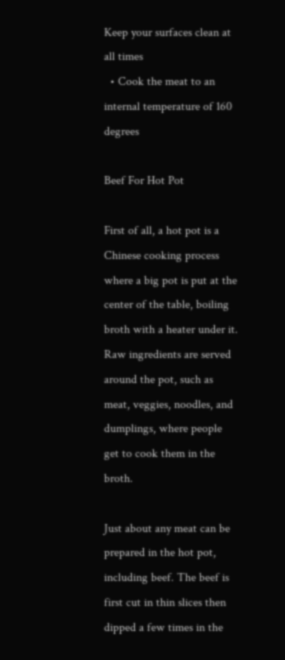Keep your surfaces clean at all times
  • Cook the meat to an internal temperature of 160 degrees

Beef For Hot Pot

First of all, a hot pot is a Chinese cooking process where a big pot is put at the center of the table, boiling broth with a heater under it. Raw ingredients are served around the pot, such as meat, veggies, noodles, and dumplings, where people get to cook them in the broth.

Just about any meat can be prepared in the hot pot, including beef. The beef is first cut in thin slices then dipped a few times in the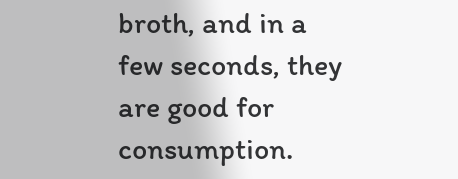broth, and in a few seconds, they are good for consumption.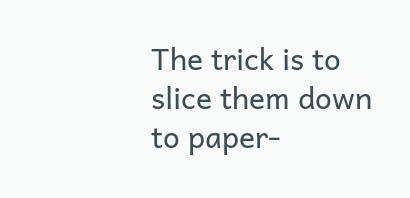The trick is to slice them down to paper-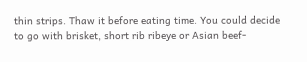thin strips. Thaw it before eating time. You could decide to go with brisket, short rib ribeye or Asian beef-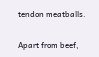tendon meatballs.

Apart from beef,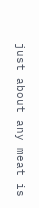just about any meat is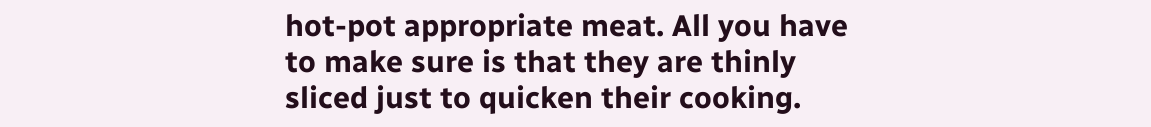hot-pot appropriate meat. All you have to make sure is that they are thinly sliced just to quicken their cooking.